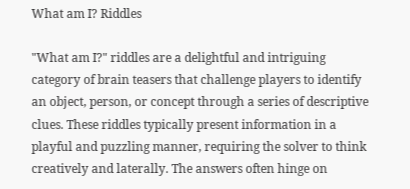What am I? Riddles

"What am I?" riddles are a delightful and intriguing category of brain teasers that challenge players to identify an object, person, or concept through a series of descriptive clues. These riddles typically present information in a playful and puzzling manner, requiring the solver to think creatively and laterally. The answers often hinge on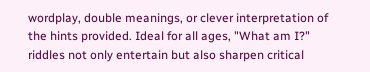wordplay, double meanings, or clever interpretation of the hints provided. Ideal for all ages, "What am I?" riddles not only entertain but also sharpen critical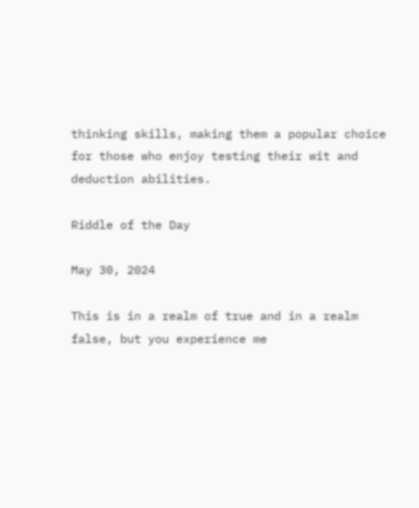thinking skills, making them a popular choice for those who enjoy testing their wit and deduction abilities.

Riddle of the Day

May 30, 2024

This is in a realm of true and in a realm false, but you experience me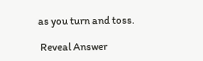as you turn and toss.

 Reveal Answer